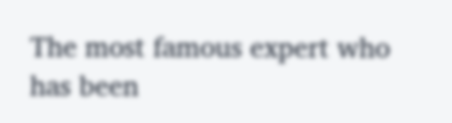The most famous expert who has been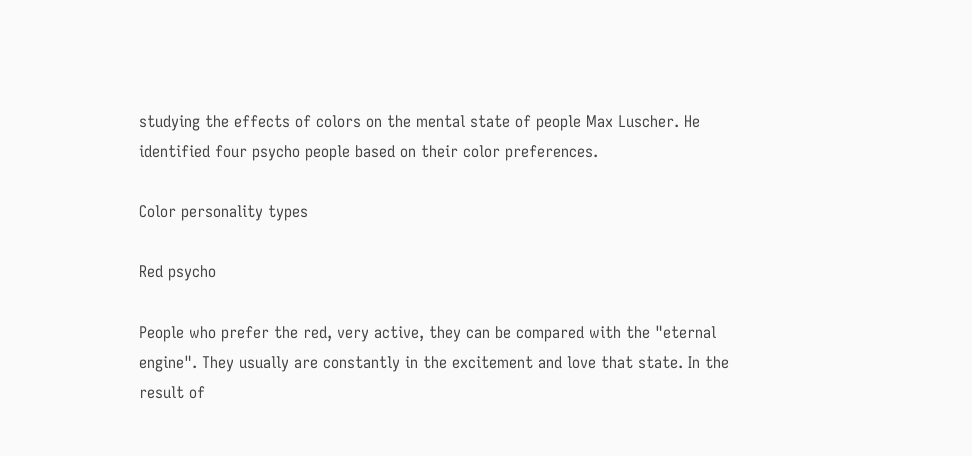studying the effects of colors on the mental state of people Max Luscher. He identified four psycho people based on their color preferences.

Color personality types

Red psycho

People who prefer the red, very active, they can be compared with the "eternal engine". They usually are constantly in the excitement and love that state. In the result of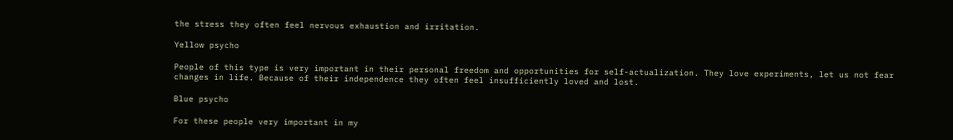the stress they often feel nervous exhaustion and irritation.

Yellow psycho

People of this type is very important in their personal freedom and opportunities for self-actualization. They love experiments, let us not fear changes in life. Because of their independence they often feel insufficiently loved and lost.

Blue psycho

For these people very important in my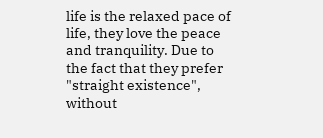life is the relaxed pace of life, they love the peace and tranquility. Due to the fact that they prefer "straight existence", without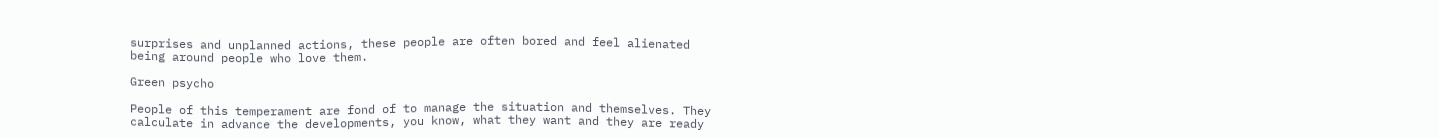surprises and unplanned actions, these people are often bored and feel alienated being around people who love them.

Green psycho

People of this temperament are fond of to manage the situation and themselves. They calculate in advance the developments, you know, what they want and they are ready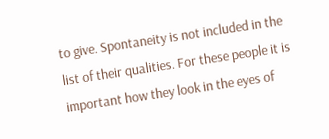to give. Spontaneity is not included in the list of their qualities. For these people it is important how they look in the eyes of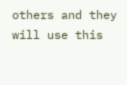others and they will use this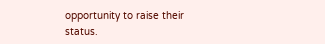opportunity to raise their status.